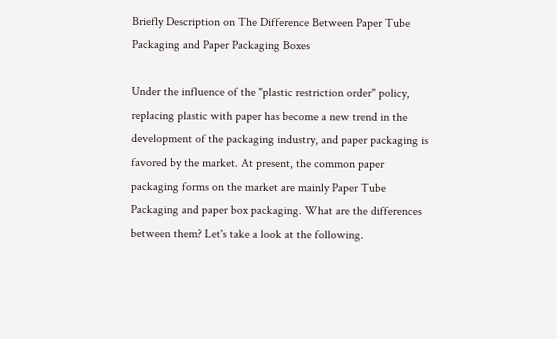Briefly Description on The Difference Between Paper Tube Packaging and Paper Packaging Boxes

Under the influence of the "plastic restriction order" policy, replacing plastic with paper has become a new trend in the development of the packaging industry, and paper packaging is favored by the market. At present, the common paper packaging forms on the market are mainly Paper Tube Packaging and paper box packaging. What are the differences between them? Let's take a look at the following.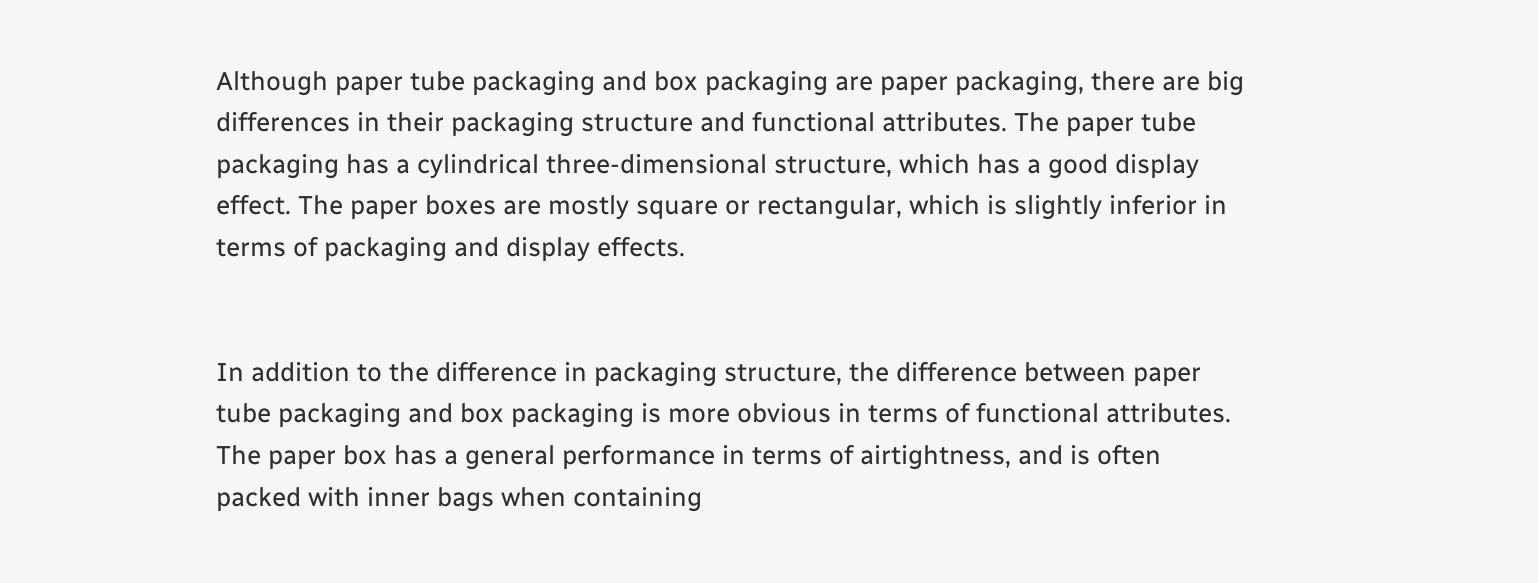Although paper tube packaging and box packaging are paper packaging, there are big differences in their packaging structure and functional attributes. The paper tube packaging has a cylindrical three-dimensional structure, which has a good display effect. The paper boxes are mostly square or rectangular, which is slightly inferior in terms of packaging and display effects.


In addition to the difference in packaging structure, the difference between paper tube packaging and box packaging is more obvious in terms of functional attributes. The paper box has a general performance in terms of airtightness, and is often packed with inner bags when containing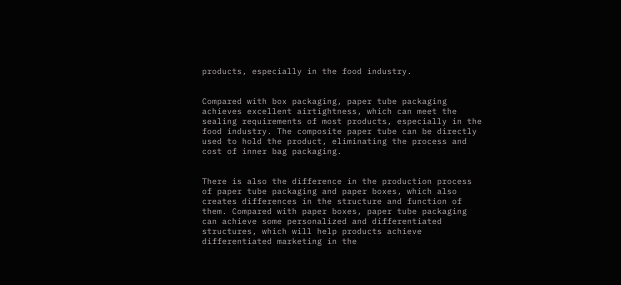products, especially in the food industry.


Compared with box packaging, paper tube packaging achieves excellent airtightness, which can meet the sealing requirements of most products, especially in the food industry. The composite paper tube can be directly used to hold the product, eliminating the process and cost of inner bag packaging.


There is also the difference in the production process of paper tube packaging and paper boxes, which also creates differences in the structure and function of them. Compared with paper boxes, paper tube packaging can achieve some personalized and differentiated structures, which will help products achieve differentiated marketing in the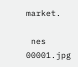market.

 nes 00001.jpg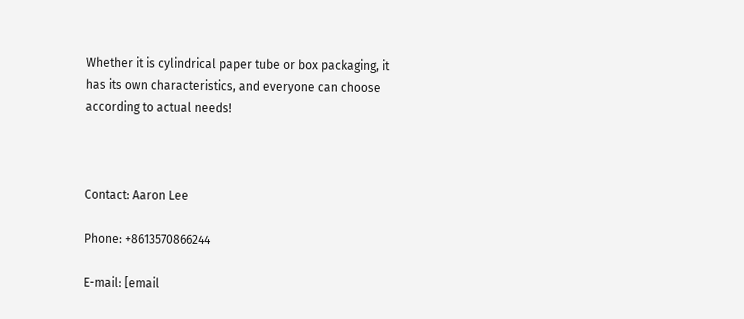Whether it is cylindrical paper tube or box packaging, it has its own characteristics, and everyone can choose according to actual needs!



Contact: Aaron Lee

Phone: +8613570866244

E-mail: [email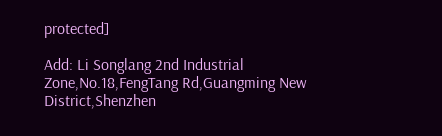protected]

Add: Li Songlang 2nd Industrial Zone,No.18,FengTang Rd,Guangming New District,Shenzhen